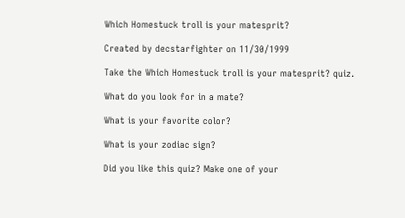Which Homestuck troll is your matesprit?

Created by decstarfighter on 11/30/1999

Take the Which Homestuck troll is your matesprit? quiz.

What do you look for in a mate?

What is your favorite color?

What is your zodiac sign?

Did you like this quiz? Make one of your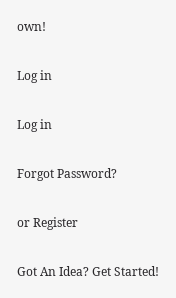own!

Log in

Log in

Forgot Password?

or Register

Got An Idea? Get Started!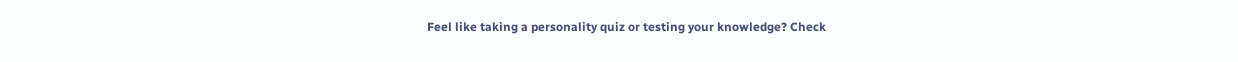Feel like taking a personality quiz or testing your knowledge? Check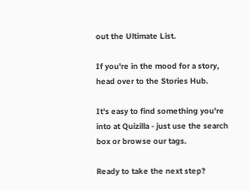out the Ultimate List.

If you're in the mood for a story, head over to the Stories Hub.

It's easy to find something you're into at Quizilla - just use the search box or browse our tags.

Ready to take the next step?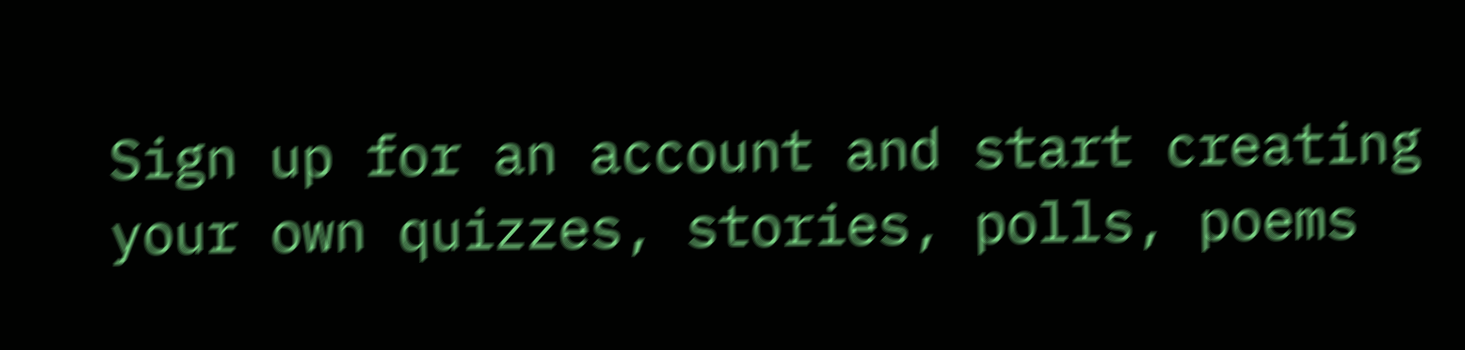Sign up for an account and start creating your own quizzes, stories, polls, poems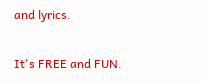and lyrics.

It's FREE and FUN.